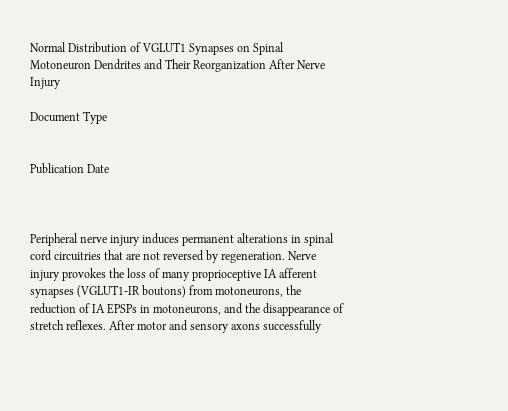Normal Distribution of VGLUT1 Synapses on Spinal Motoneuron Dendrites and Their Reorganization After Nerve Injury

Document Type


Publication Date



Peripheral nerve injury induces permanent alterations in spinal cord circuitries that are not reversed by regeneration. Nerve injury provokes the loss of many proprioceptive IA afferent synapses (VGLUT1-IR boutons) from motoneurons, the reduction of IA EPSPs in motoneurons, and the disappearance of stretch reflexes. After motor and sensory axons successfully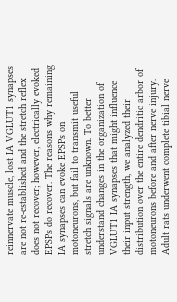reinnervate muscle, lost IA VGLUT1 synapses are not re-established and the stretch reflex does not recover; however, electrically evoked EPSPs do recover. The reasons why remaining IA synapses can evoke EPSPs on motoneurons, but fail to transmit useful stretch signals are unknown. To better understand changes in the organization of VGLUT1 IA synapses that might influence their input strength, we analyzed their distribution over the entire dendritic arbor of motoneurons before and after nerve injury. Adult rats underwent complete tibial nerve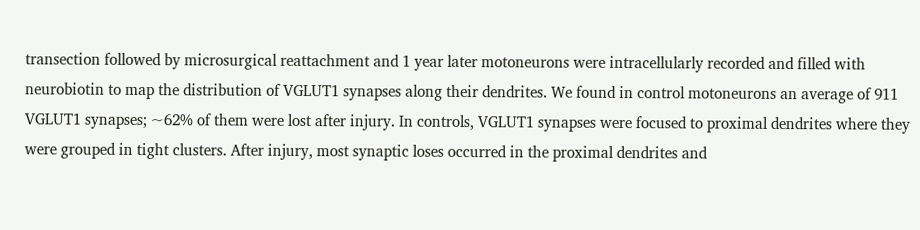transection followed by microsurgical reattachment and 1 year later motoneurons were intracellularly recorded and filled with neurobiotin to map the distribution of VGLUT1 synapses along their dendrites. We found in control motoneurons an average of 911 VGLUT1 synapses; ~62% of them were lost after injury. In controls, VGLUT1 synapses were focused to proximal dendrites where they were grouped in tight clusters. After injury, most synaptic loses occurred in the proximal dendrites and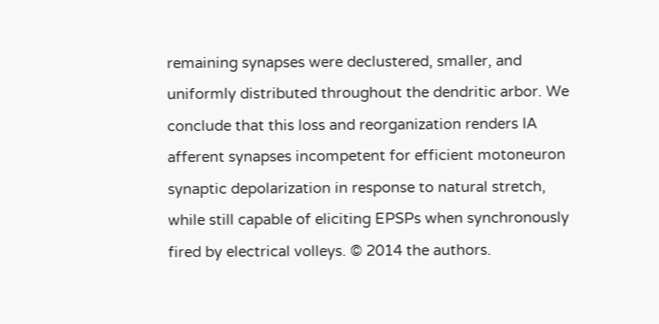remaining synapses were declustered, smaller, and uniformly distributed throughout the dendritic arbor. We conclude that this loss and reorganization renders IA afferent synapses incompetent for efficient motoneuron synaptic depolarization in response to natural stretch, while still capable of eliciting EPSPs when synchronously fired by electrical volleys. © 2014 the authors.